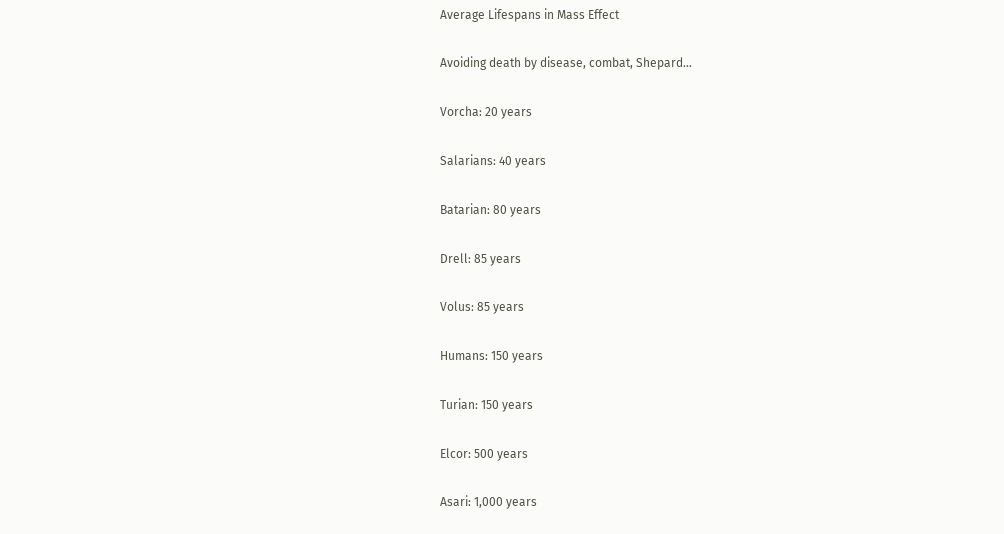Average Lifespans in Mass Effect

Avoiding death by disease, combat, Shepard...

Vorcha: 20 years

Salarians: 40 years

Batarian: 80 years

Drell: 85 years

Volus: 85 years

Humans: 150 years

Turian: 150 years

Elcor: 500 years

Asari: 1,000 years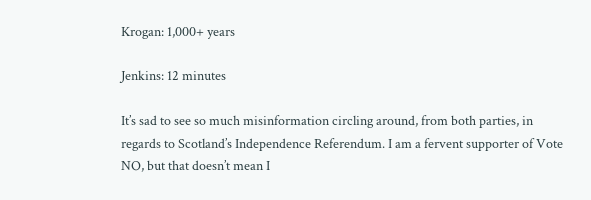Krogan: 1,000+ years

Jenkins: 12 minutes

It’s sad to see so much misinformation circling around, from both parties, in regards to Scotland’s Independence Referendum. I am a fervent supporter of Vote NO, but that doesn’t mean I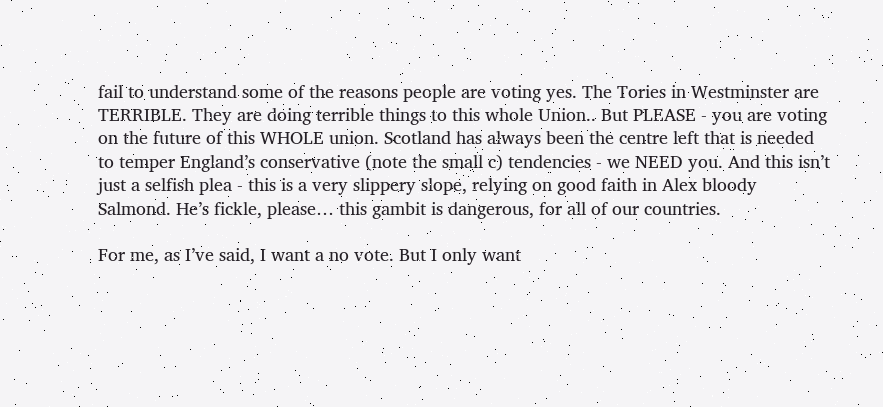fail to understand some of the reasons people are voting yes. The Tories in Westminster are TERRIBLE. They are doing terrible things to this whole Union.. But PLEASE - you are voting on the future of this WHOLE union. Scotland has always been the centre left that is needed to temper England’s conservative (note the small c) tendencies - we NEED you. And this isn’t just a selfish plea - this is a very slippery slope, relying on good faith in Alex bloody Salmond. He’s fickle, please… this gambit is dangerous, for all of our countries.

For me, as I’ve said, I want a no vote. But I only want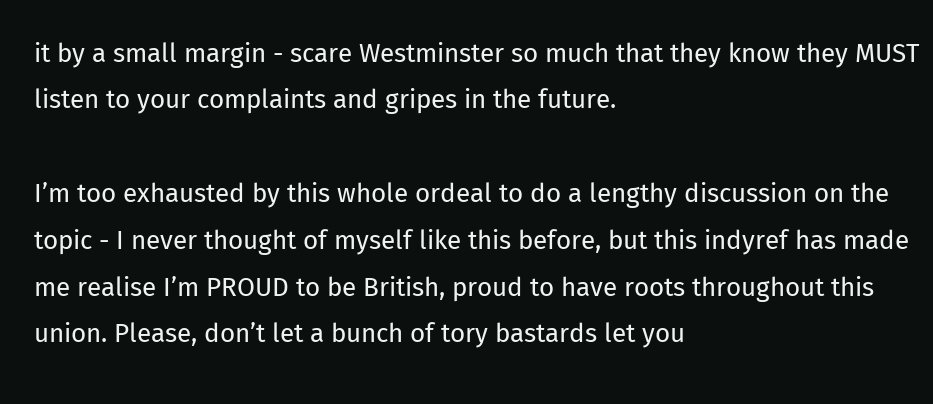it by a small margin - scare Westminster so much that they know they MUST listen to your complaints and gripes in the future.

I’m too exhausted by this whole ordeal to do a lengthy discussion on the topic - I never thought of myself like this before, but this indyref has made me realise I’m PROUD to be British, proud to have roots throughout this union. Please, don’t let a bunch of tory bastards let you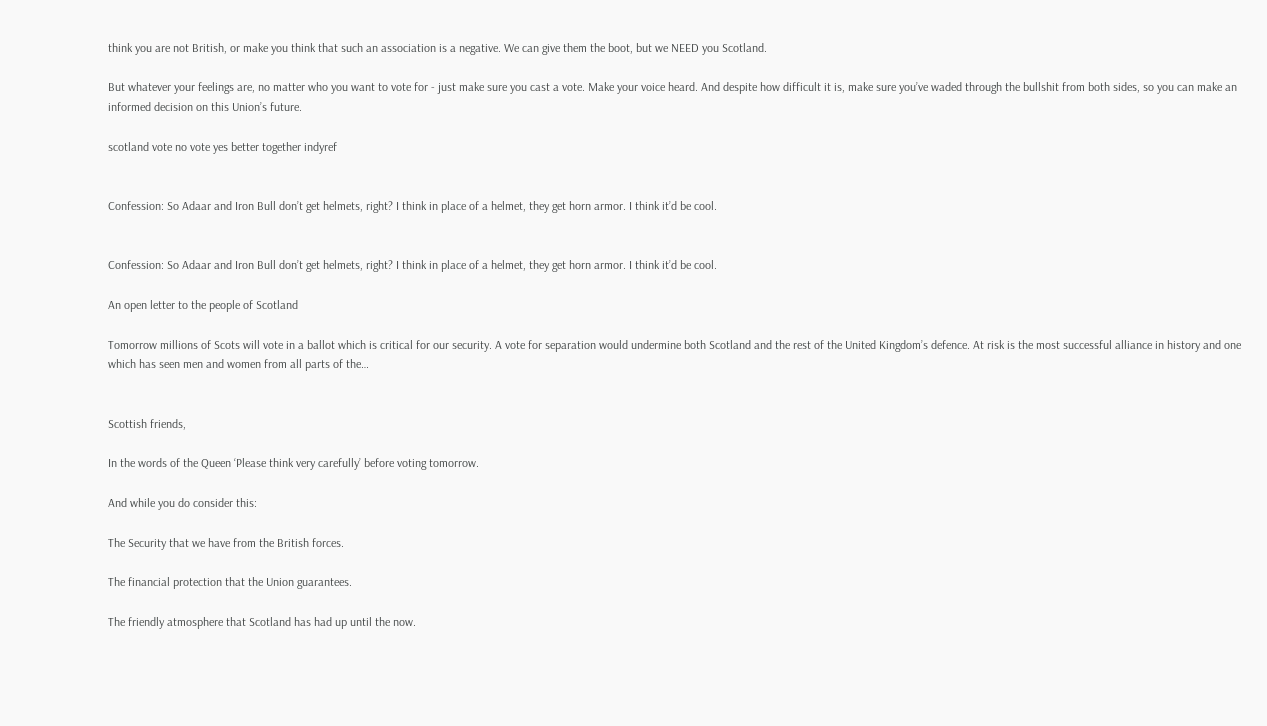think you are not British, or make you think that such an association is a negative. We can give them the boot, but we NEED you Scotland.

But whatever your feelings are, no matter who you want to vote for - just make sure you cast a vote. Make your voice heard. And despite how difficult it is, make sure you’ve waded through the bullshit from both sides, so you can make an informed decision on this Union’s future.

scotland vote no vote yes better together indyref


Confession: So Adaar and Iron Bull don’t get helmets, right? I think in place of a helmet, they get horn armor. I think it’d be cool.


Confession: So Adaar and Iron Bull don’t get helmets, right? I think in place of a helmet, they get horn armor. I think it’d be cool.

An open letter to the people of Scotland

Tomorrow millions of Scots will vote in a ballot which is critical for our security. A vote for separation would undermine both Scotland and the rest of the United Kingdom’s defence. At risk is the most successful alliance in history and one which has seen men and women from all parts of the…


Scottish friends,

In the words of the Queen ‘Please think very carefully’ before voting tomorrow.

And while you do consider this:

The Security that we have from the British forces.

The financial protection that the Union guarantees.

The friendly atmosphere that Scotland has had up until the now.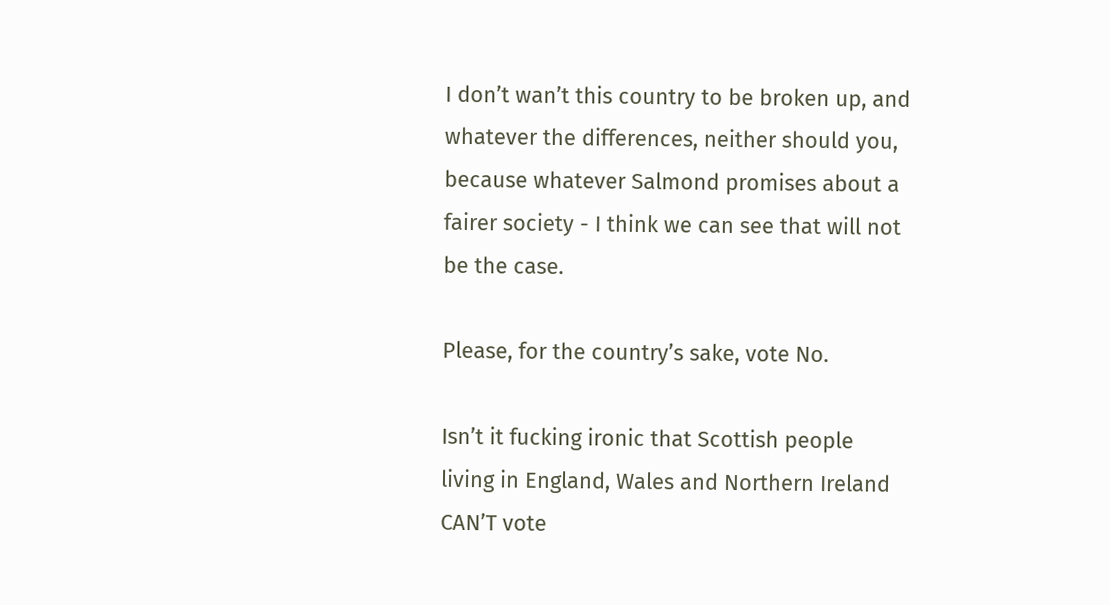I don’t wan’t this country to be broken up, and whatever the differences, neither should you, because whatever Salmond promises about a fairer society - I think we can see that will not be the case.

Please, for the country’s sake, vote No.

Isn’t it fucking ironic that Scottish people living in England, Wales and Northern Ireland CAN’T vote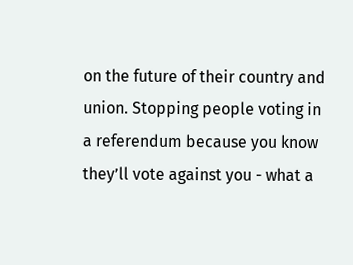on the future of their country and union. Stopping people voting in a referendum because you know they’ll vote against you - what a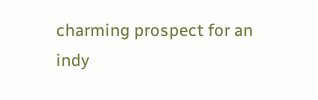charming prospect for an indy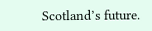Scotland’s future.